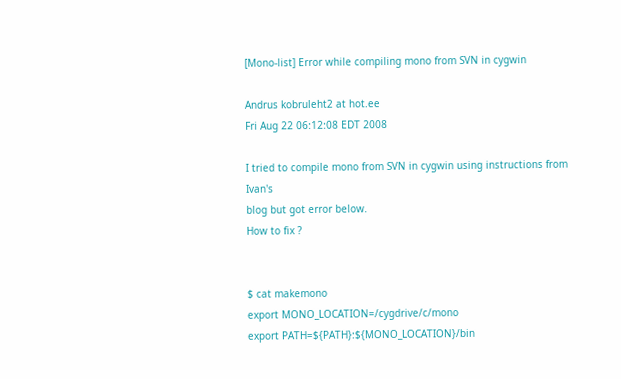[Mono-list] Error while compiling mono from SVN in cygwin

Andrus kobruleht2 at hot.ee
Fri Aug 22 06:12:08 EDT 2008

I tried to compile mono from SVN in cygwin using instructions from Ivan's
blog but got error below.
How to fix ?


$ cat makemono
export MONO_LOCATION=/cygdrive/c/mono
export PATH=${PATH}:${MONO_LOCATION}/bin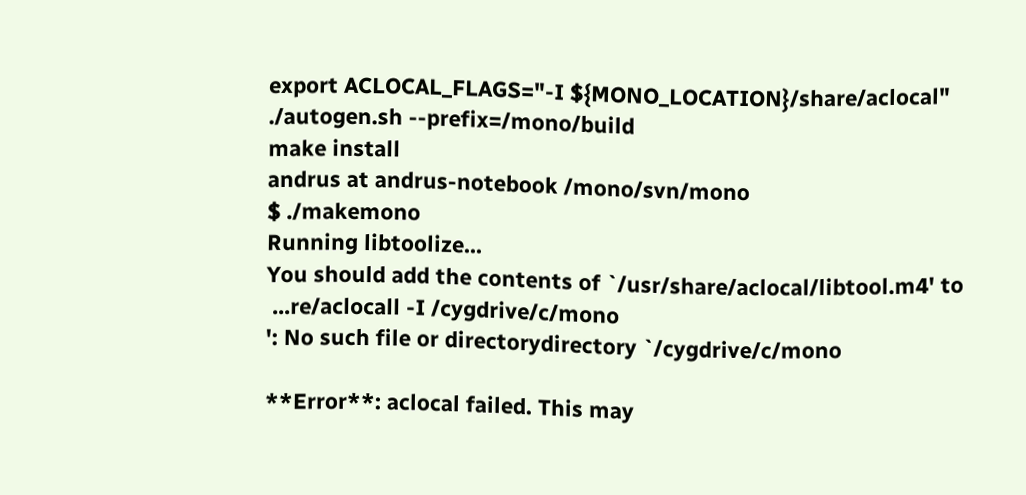export ACLOCAL_FLAGS="-I ${MONO_LOCATION}/share/aclocal"
./autogen.sh --prefix=/mono/build
make install
andrus at andrus-notebook /mono/svn/mono
$ ./makemono
Running libtoolize...
You should add the contents of `/usr/share/aclocal/libtool.m4' to
 ...re/aclocall -I /cygdrive/c/mono
': No such file or directorydirectory `/cygdrive/c/mono

**Error**: aclocal failed. This may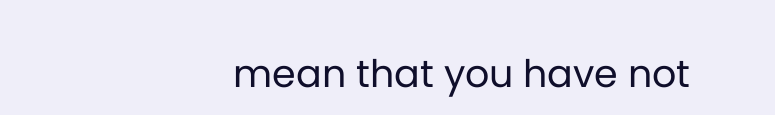mean that you have not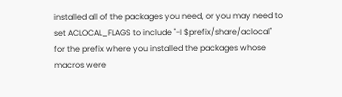installed all of the packages you need, or you may need to
set ACLOCAL_FLAGS to include "-I $prefix/share/aclocal"
for the prefix where you installed the packages whose
macros were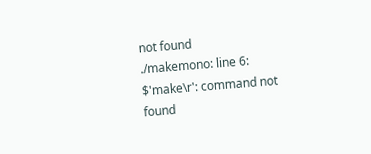not found
./makemono: line 6: $'make\r': command not found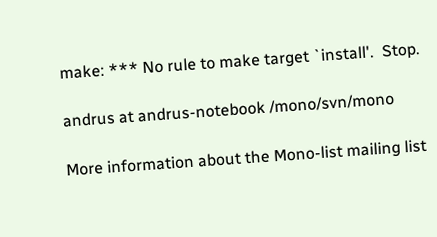make: *** No rule to make target `install'.  Stop.

andrus at andrus-notebook /mono/svn/mono

More information about the Mono-list mailing list